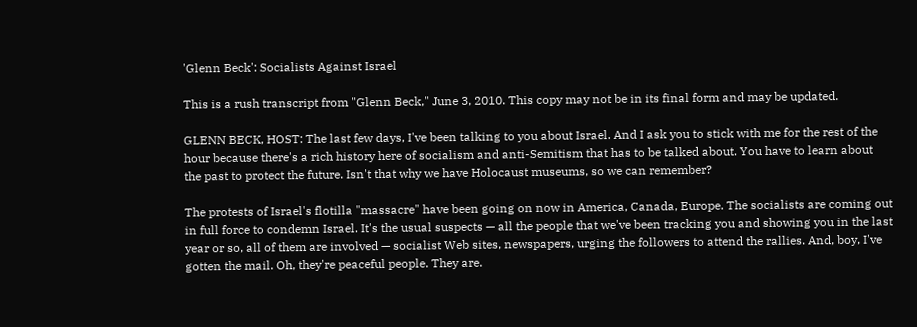'Glenn Beck': Socialists Against Israel

This is a rush transcript from "Glenn Beck," June 3, 2010. This copy may not be in its final form and may be updated.

GLENN BECK, HOST: The last few days, I've been talking to you about Israel. And I ask you to stick with me for the rest of the hour because there's a rich history here of socialism and anti-Semitism that has to be talked about. You have to learn about the past to protect the future. Isn't that why we have Holocaust museums, so we can remember?

The protests of Israel's flotilla "massacre" have been going on now in America, Canada, Europe. The socialists are coming out in full force to condemn Israel. It's the usual suspects — all the people that we've been tracking you and showing you in the last year or so, all of them are involved — socialist Web sites, newspapers, urging the followers to attend the rallies. And, boy, I've gotten the mail. Oh, they're peaceful people. They are.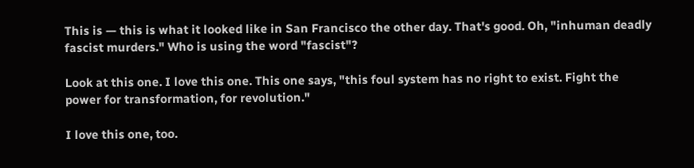This is — this is what it looked like in San Francisco the other day. That's good. Oh, "inhuman deadly fascist murders." Who is using the word "fascist"?

Look at this one. I love this one. This one says, "this foul system has no right to exist. Fight the power for transformation, for revolution."

I love this one, too.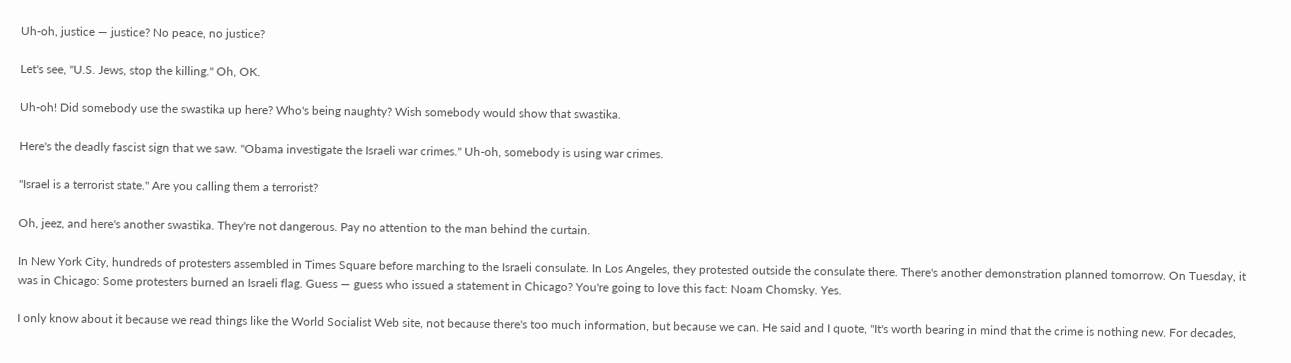Uh-oh, justice — justice? No peace, no justice?

Let's see, "U.S. Jews, stop the killing." Oh, OK.

Uh-oh! Did somebody use the swastika up here? Who's being naughty? Wish somebody would show that swastika.

Here's the deadly fascist sign that we saw. "Obama investigate the Israeli war crimes." Uh-oh, somebody is using war crimes.

"Israel is a terrorist state." Are you calling them a terrorist?

Oh, jeez, and here's another swastika. They're not dangerous. Pay no attention to the man behind the curtain.

In New York City, hundreds of protesters assembled in Times Square before marching to the Israeli consulate. In Los Angeles, they protested outside the consulate there. There's another demonstration planned tomorrow. On Tuesday, it was in Chicago: Some protesters burned an Israeli flag. Guess — guess who issued a statement in Chicago? You're going to love this fact: Noam Chomsky. Yes.

I only know about it because we read things like the World Socialist Web site, not because there's too much information, but because we can. He said and I quote, "It's worth bearing in mind that the crime is nothing new. For decades,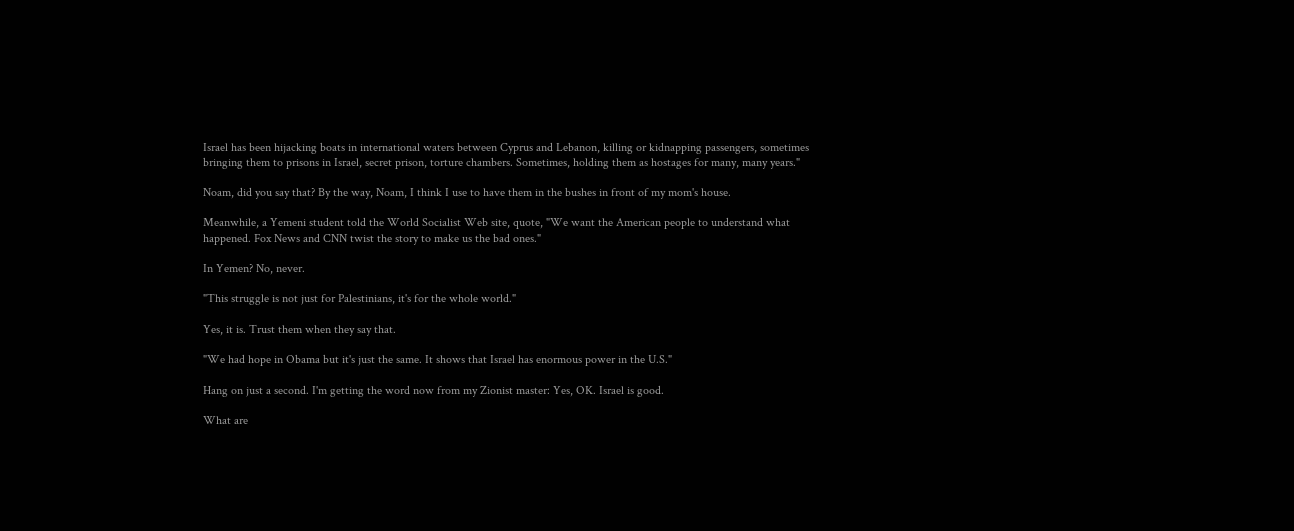Israel has been hijacking boats in international waters between Cyprus and Lebanon, killing or kidnapping passengers, sometimes bringing them to prisons in Israel, secret prison, torture chambers. Sometimes, holding them as hostages for many, many years."

Noam, did you say that? By the way, Noam, I think I use to have them in the bushes in front of my mom's house.

Meanwhile, a Yemeni student told the World Socialist Web site, quote, "We want the American people to understand what happened. Fox News and CNN twist the story to make us the bad ones."

In Yemen? No, never.

"This struggle is not just for Palestinians, it's for the whole world."

Yes, it is. Trust them when they say that.

"We had hope in Obama but it's just the same. It shows that Israel has enormous power in the U.S."

Hang on just a second. I'm getting the word now from my Zionist master: Yes, OK. Israel is good.

What are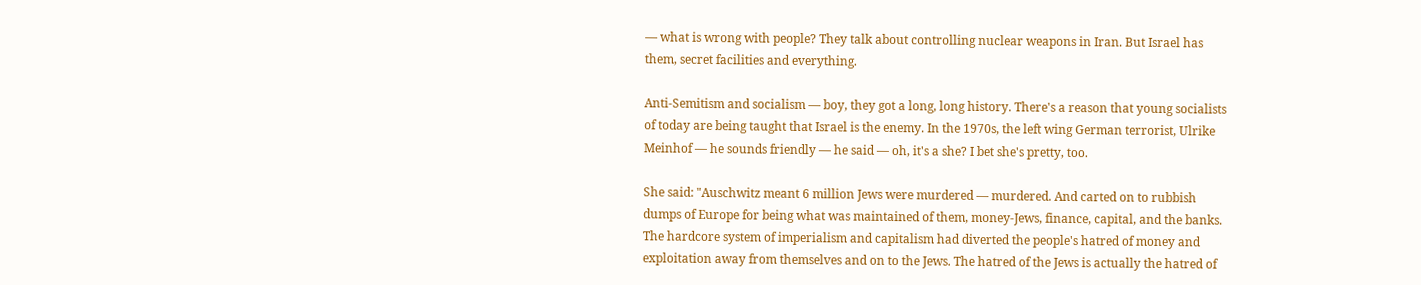— what is wrong with people? They talk about controlling nuclear weapons in Iran. But Israel has them, secret facilities and everything.

Anti-Semitism and socialism — boy, they got a long, long history. There's a reason that young socialists of today are being taught that Israel is the enemy. In the 1970s, the left wing German terrorist, Ulrike Meinhof — he sounds friendly — he said — oh, it's a she? I bet she's pretty, too.

She said: "Auschwitz meant 6 million Jews were murdered — murdered. And carted on to rubbish dumps of Europe for being what was maintained of them, money-Jews, finance, capital, and the banks. The hardcore system of imperialism and capitalism had diverted the people's hatred of money and exploitation away from themselves and on to the Jews. The hatred of the Jews is actually the hatred of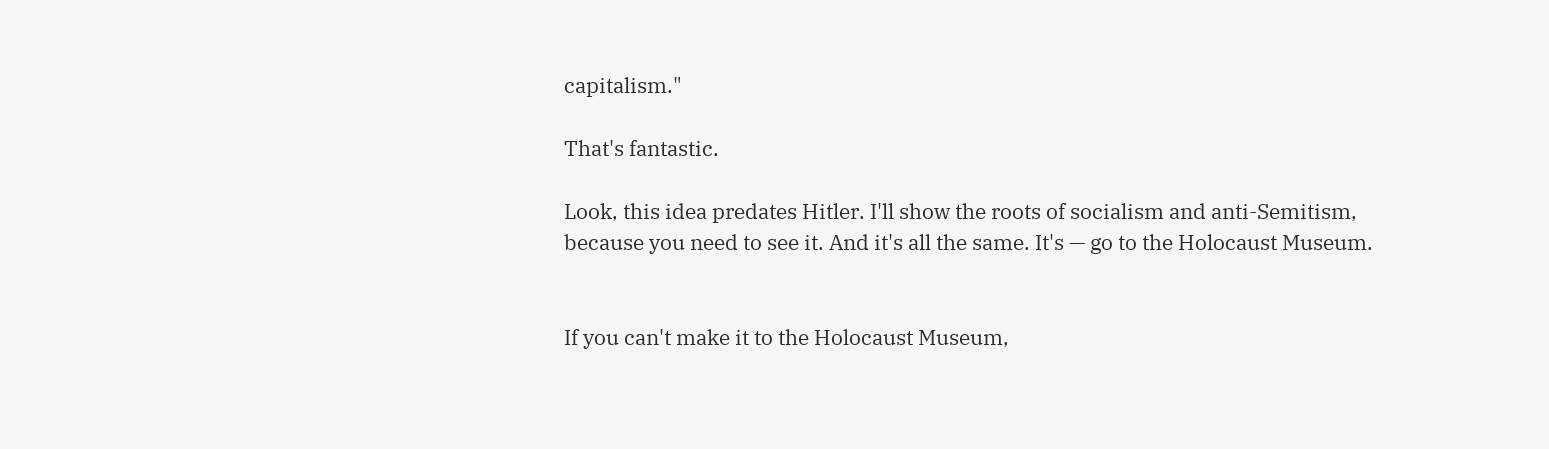capitalism."

That's fantastic.

Look, this idea predates Hitler. I'll show the roots of socialism and anti-Semitism, because you need to see it. And it's all the same. It's — go to the Holocaust Museum.


If you can't make it to the Holocaust Museum,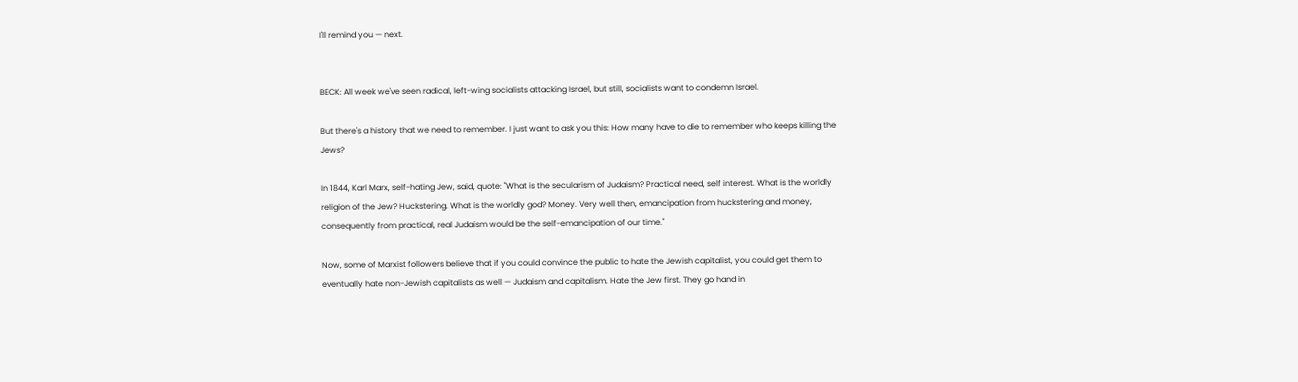I'll remind you — next.


BECK: All week we've seen radical, left-wing socialists attacking Israel, but still, socialists want to condemn Israel.

But there's a history that we need to remember. I just want to ask you this: How many have to die to remember who keeps killing the Jews?

In 1844, Karl Marx, self-hating Jew, said, quote: "What is the secularism of Judaism? Practical need, self interest. What is the worldly religion of the Jew? Huckstering. What is the worldly god? Money. Very well then, emancipation from huckstering and money, consequently from practical, real Judaism would be the self-emancipation of our time."

Now, some of Marxist followers believe that if you could convince the public to hate the Jewish capitalist, you could get them to eventually hate non-Jewish capitalists as well — Judaism and capitalism. Hate the Jew first. They go hand in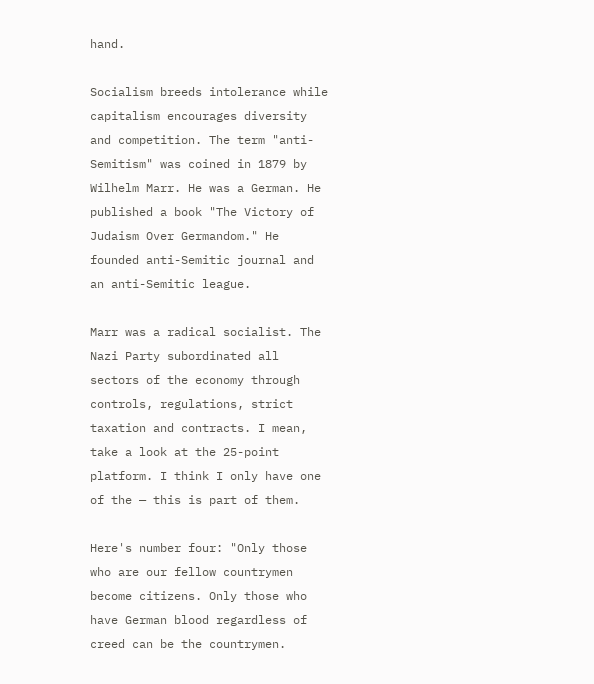hand.

Socialism breeds intolerance while capitalism encourages diversity and competition. The term "anti-Semitism" was coined in 1879 by Wilhelm Marr. He was a German. He published a book "The Victory of Judaism Over Germandom." He founded anti-Semitic journal and an anti-Semitic league.

Marr was a radical socialist. The Nazi Party subordinated all sectors of the economy through controls, regulations, strict taxation and contracts. I mean, take a look at the 25-point platform. I think I only have one of the — this is part of them.

Here's number four: "Only those who are our fellow countrymen become citizens. Only those who have German blood regardless of creed can be the countrymen.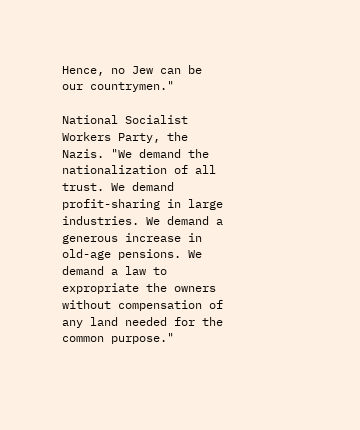Hence, no Jew can be our countrymen."

National Socialist Workers Party, the Nazis. "We demand the nationalization of all trust. We demand profit-sharing in large industries. We demand a generous increase in old-age pensions. We demand a law to expropriate the owners without compensation of any land needed for the common purpose."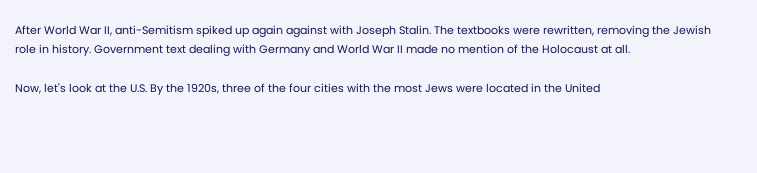After World War II, anti-Semitism spiked up again against with Joseph Stalin. The textbooks were rewritten, removing the Jewish role in history. Government text dealing with Germany and World War II made no mention of the Holocaust at all.

Now, let's look at the U.S. By the 1920s, three of the four cities with the most Jews were located in the United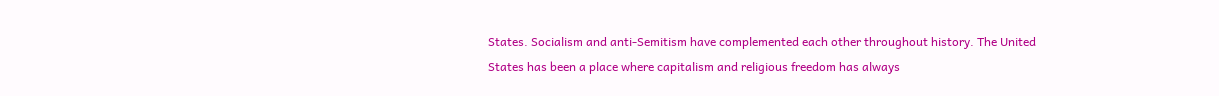States. Socialism and anti-Semitism have complemented each other throughout history. The United States has been a place where capitalism and religious freedom has always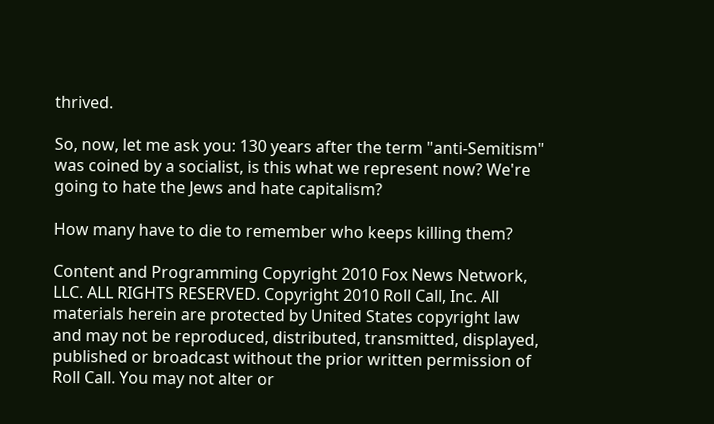thrived.

So, now, let me ask you: 130 years after the term "anti-Semitism" was coined by a socialist, is this what we represent now? We're going to hate the Jews and hate capitalism?

How many have to die to remember who keeps killing them?

Content and Programming Copyright 2010 Fox News Network, LLC. ALL RIGHTS RESERVED. Copyright 2010 Roll Call, Inc. All materials herein are protected by United States copyright law and may not be reproduced, distributed, transmitted, displayed, published or broadcast without the prior written permission of Roll Call. You may not alter or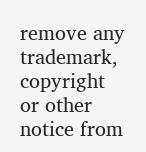remove any trademark, copyright or other notice from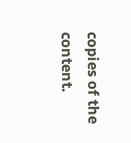copies of the content.